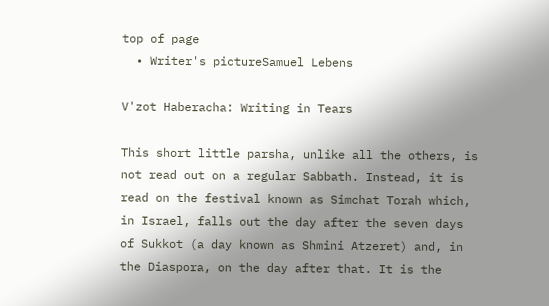top of page
  • Writer's pictureSamuel Lebens

V'zot Haberacha: Writing in Tears

This short little parsha, unlike all the others, is not read out on a regular Sabbath. Instead, it is read on the festival known as Simchat Torah which, in Israel, falls out the day after the seven days of Sukkot (a day known as Shmini Atzeret) and, in the Diaspora, on the day after that. It is the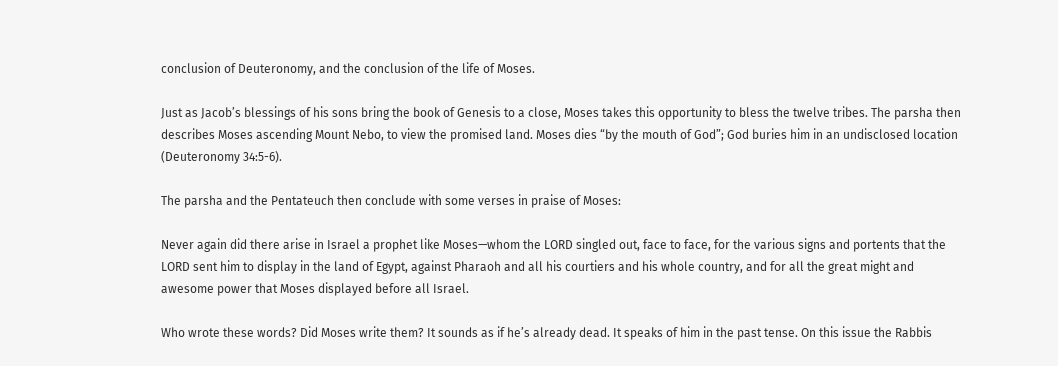conclusion of Deuteronomy, and the conclusion of the life of Moses.

Just as Jacob’s blessings of his sons bring the book of Genesis to a close, Moses takes this opportunity to bless the twelve tribes. The parsha then describes Moses ascending Mount Nebo, to view the promised land. Moses dies “by the mouth of God”; God buries him in an undisclosed location (Deuteronomy 34:5-6).

The parsha and the Pentateuch then conclude with some verses in praise of Moses:

Never again did there arise in Israel a prophet like Moses—whom the LORD singled out, face to face, for the various signs and portents that the LORD sent him to display in the land of Egypt, against Pharaoh and all his courtiers and his whole country, and for all the great might and awesome power that Moses displayed before all Israel.

Who wrote these words? Did Moses write them? It sounds as if he’s already dead. It speaks of him in the past tense. On this issue the Rabbis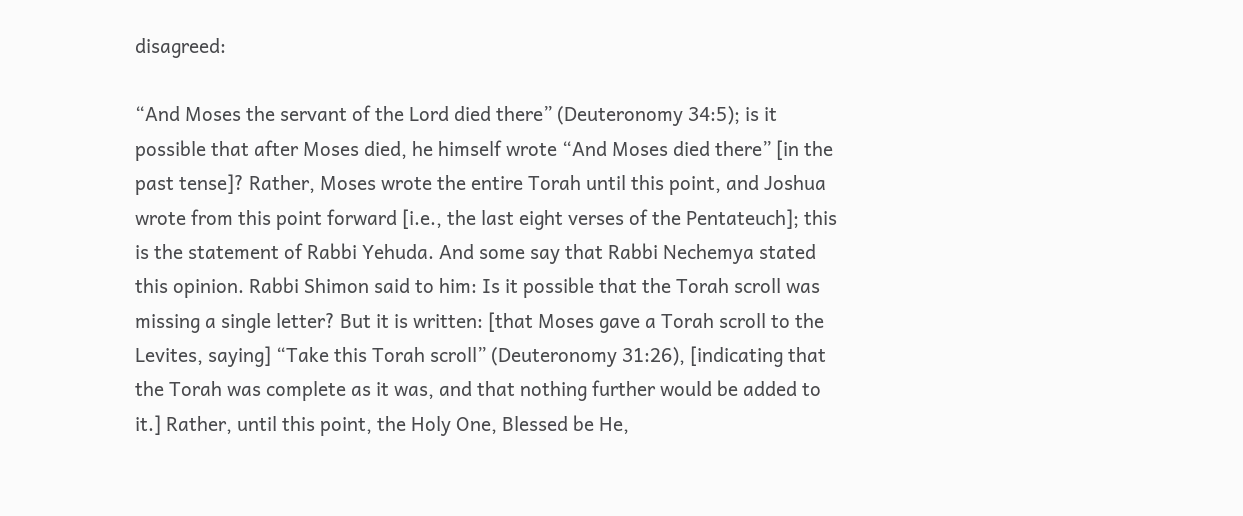disagreed:

“And Moses the servant of the Lord died there” (Deuteronomy 34:5); is it possible that after Moses died, he himself wrote “And Moses died there” [in the past tense]? Rather, Moses wrote the entire Torah until this point, and Joshua wrote from this point forward [i.e., the last eight verses of the Pentateuch]; this is the statement of Rabbi Yehuda. And some say that Rabbi Nechemya stated this opinion. Rabbi Shimon said to him: Is it possible that the Torah scroll was missing a single letter? But it is written: [that Moses gave a Torah scroll to the Levites, saying] “Take this Torah scroll” (Deuteronomy 31:26), [indicating that the Torah was complete as it was, and that nothing further would be added to it.] Rather, until this point, the Holy One, Blessed be He,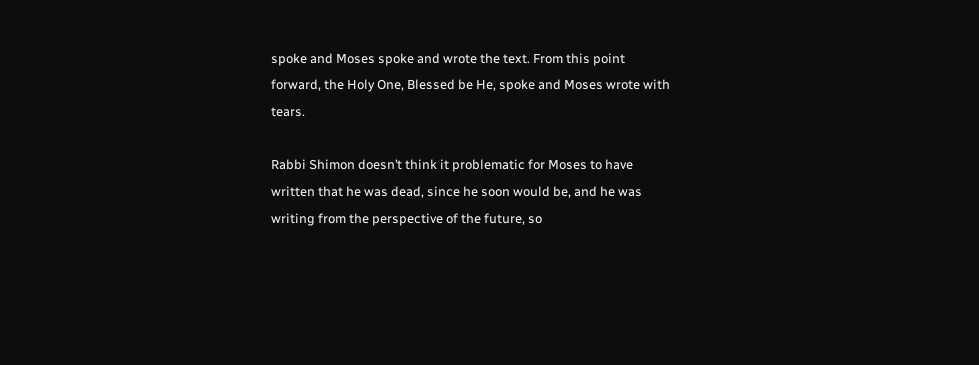spoke and Moses spoke and wrote the text. From this point forward, the Holy One, Blessed be He, spoke and Moses wrote with tears.

Rabbi Shimon doesn’t think it problematic for Moses to have written that he was dead, since he soon would be, and he was writing from the perspective of the future, so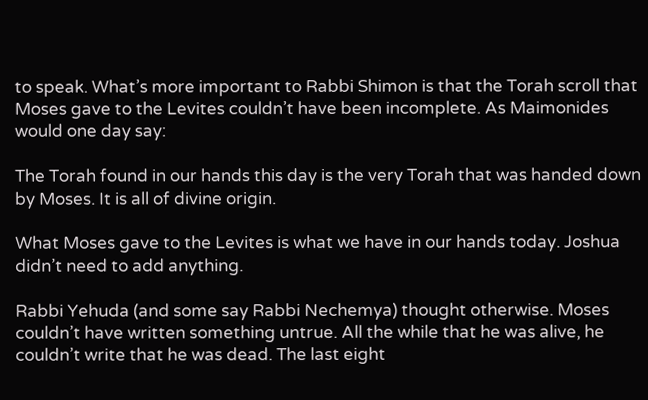to speak. What’s more important to Rabbi Shimon is that the Torah scroll that Moses gave to the Levites couldn’t have been incomplete. As Maimonides would one day say:

The Torah found in our hands this day is the very Torah that was handed down by Moses. It is all of divine origin.

What Moses gave to the Levites is what we have in our hands today. Joshua didn’t need to add anything.

Rabbi Yehuda (and some say Rabbi Nechemya) thought otherwise. Moses couldn’t have written something untrue. All the while that he was alive, he couldn’t write that he was dead. The last eight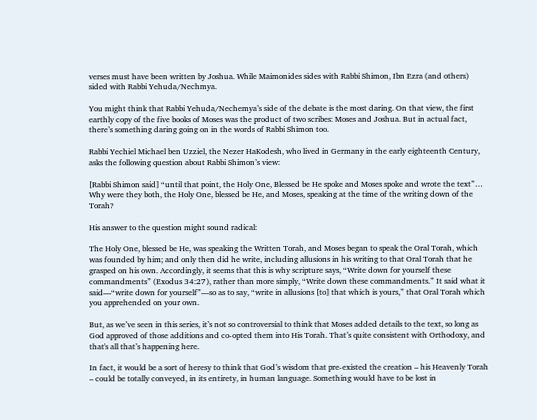verses must have been written by Joshua. While Maimonides sides with Rabbi Shimon, Ibn Ezra (and others) sided with Rabbi Yehuda/Nechmya.

You might think that Rabbi Yehuda/Nechemya’s side of the debate is the most daring. On that view, the first earthly copy of the five books of Moses was the product of two scribes: Moses and Joshua. But in actual fact, there’s something daring going on in the words of Rabbi Shimon too.

Rabbi Yechiel Michael ben Uzziel, the Nezer HaKodesh, who lived in Germany in the early eighteenth Century, asks the following question about Rabbi Shimon’s view:

[Rabbi Shimon said] “until that point, the Holy One, Blessed be He spoke and Moses spoke and wrote the text”… Why were they both, the Holy One, blessed be He, and Moses, speaking at the time of the writing down of the Torah?

His answer to the question might sound radical:

The Holy One, blessed be He, was speaking the Written Torah, and Moses began to speak the Oral Torah, which was founded by him; and only then did he write, including allusions in his writing to that Oral Torah that he grasped on his own. Accordingly, it seems that this is why scripture says, “Write down for yourself these commandments” (Exodus 34:27), rather than more simply, “Write down these commandments.” It said what it said—“write down for yourself”—so as to say, “write in allusions [to] that which is yours,” that Oral Torah which you apprehended on your own.

But, as we’ve seen in this series, it’s not so controversial to think that Moses added details to the text, so long as God approved of those additions and co-opted them into His Torah. That’s quite consistent with Orthodoxy, and that's all that’s happening here.

In fact, it would be a sort of heresy to think that God’s wisdom that pre-existed the creation – his Heavenly Torah – could be totally conveyed, in its entirety, in human language. Something would have to be lost in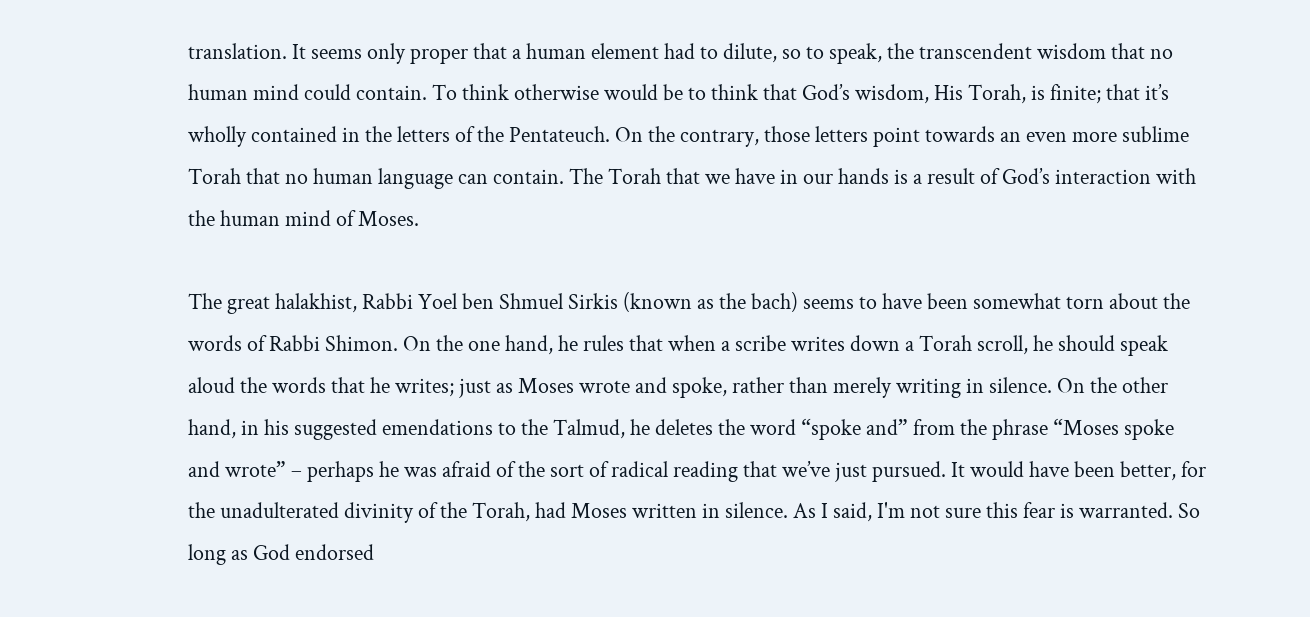translation. It seems only proper that a human element had to dilute, so to speak, the transcendent wisdom that no human mind could contain. To think otherwise would be to think that God’s wisdom, His Torah, is finite; that it’s wholly contained in the letters of the Pentateuch. On the contrary, those letters point towards an even more sublime Torah that no human language can contain. The Torah that we have in our hands is a result of God’s interaction with the human mind of Moses.

The great halakhist, Rabbi Yoel ben Shmuel Sirkis (known as the bach) seems to have been somewhat torn about the words of Rabbi Shimon. On the one hand, he rules that when a scribe writes down a Torah scroll, he should speak aloud the words that he writes; just as Moses wrote and spoke, rather than merely writing in silence. On the other hand, in his suggested emendations to the Talmud, he deletes the word “spoke and” from the phrase “Moses spoke and wrote” – perhaps he was afraid of the sort of radical reading that we’ve just pursued. It would have been better, for the unadulterated divinity of the Torah, had Moses written in silence. As I said, I'm not sure this fear is warranted. So long as God endorsed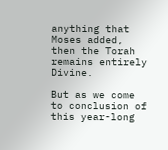anything that Moses added, then the Torah remains entirely Divine.

But as we come to conclusion of this year-long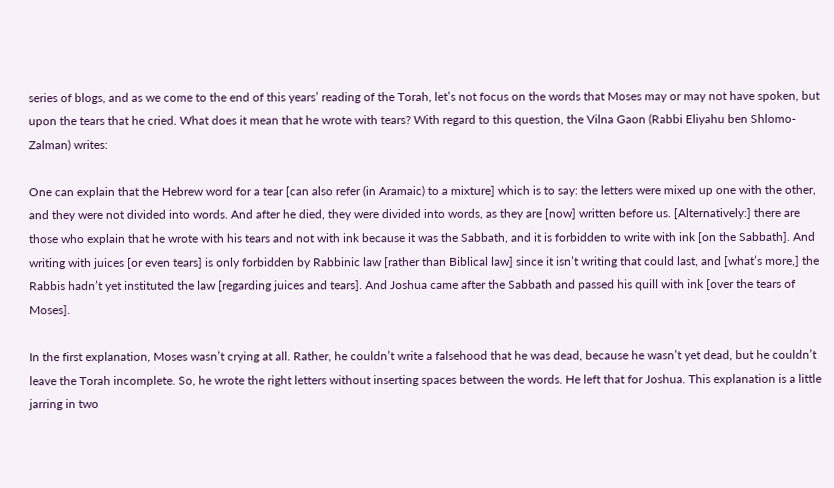series of blogs, and as we come to the end of this years’ reading of the Torah, let’s not focus on the words that Moses may or may not have spoken, but upon the tears that he cried. What does it mean that he wrote with tears? With regard to this question, the Vilna Gaon (Rabbi Eliyahu ben Shlomo-Zalman) writes:

One can explain that the Hebrew word for a tear [can also refer (in Aramaic) to a mixture] which is to say: the letters were mixed up one with the other, and they were not divided into words. And after he died, they were divided into words, as they are [now] written before us. [Alternatively:] there are those who explain that he wrote with his tears and not with ink because it was the Sabbath, and it is forbidden to write with ink [on the Sabbath]. And writing with juices [or even tears] is only forbidden by Rabbinic law [rather than Biblical law] since it isn’t writing that could last, and [what’s more,] the Rabbis hadn’t yet instituted the law [regarding juices and tears]. And Joshua came after the Sabbath and passed his quill with ink [over the tears of Moses].

In the first explanation, Moses wasn’t crying at all. Rather, he couldn’t write a falsehood that he was dead, because he wasn’t yet dead, but he couldn’t leave the Torah incomplete. So, he wrote the right letters without inserting spaces between the words. He left that for Joshua. This explanation is a little jarring in two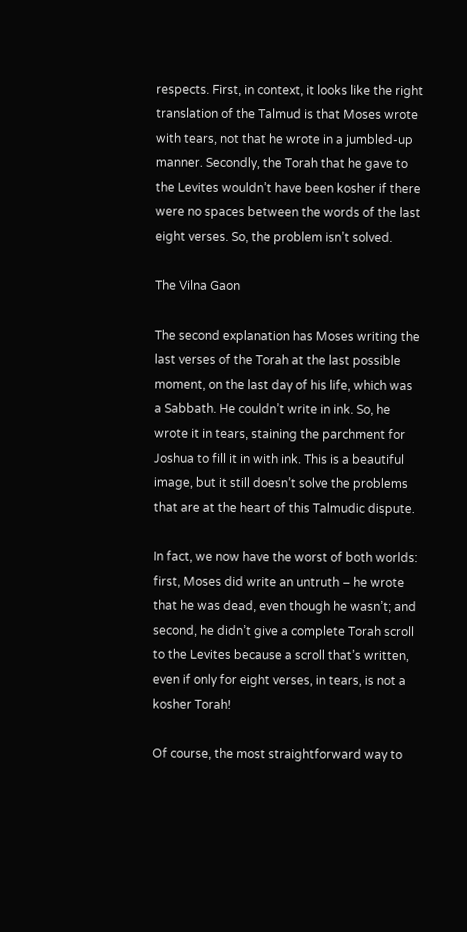respects. First, in context, it looks like the right translation of the Talmud is that Moses wrote with tears, not that he wrote in a jumbled-up manner. Secondly, the Torah that he gave to the Levites wouldn’t have been kosher if there were no spaces between the words of the last eight verses. So, the problem isn’t solved.

The Vilna Gaon

The second explanation has Moses writing the last verses of the Torah at the last possible moment, on the last day of his life, which was a Sabbath. He couldn’t write in ink. So, he wrote it in tears, staining the parchment for Joshua to fill it in with ink. This is a beautiful image, but it still doesn’t solve the problems that are at the heart of this Talmudic dispute.

In fact, we now have the worst of both worlds: first, Moses did write an untruth – he wrote that he was dead, even though he wasn’t; and second, he didn’t give a complete Torah scroll to the Levites because a scroll that’s written, even if only for eight verses, in tears, is not a kosher Torah!

Of course, the most straightforward way to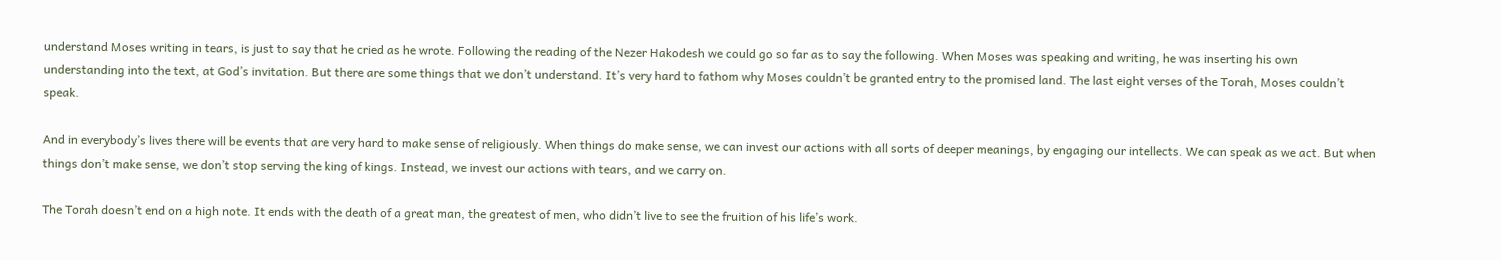understand Moses writing in tears, is just to say that he cried as he wrote. Following the reading of the Nezer Hakodesh we could go so far as to say the following. When Moses was speaking and writing, he was inserting his own understanding into the text, at God’s invitation. But there are some things that we don’t understand. It’s very hard to fathom why Moses couldn’t be granted entry to the promised land. The last eight verses of the Torah, Moses couldn’t speak.

And in everybody’s lives there will be events that are very hard to make sense of religiously. When things do make sense, we can invest our actions with all sorts of deeper meanings, by engaging our intellects. We can speak as we act. But when things don’t make sense, we don’t stop serving the king of kings. Instead, we invest our actions with tears, and we carry on.

The Torah doesn’t end on a high note. It ends with the death of a great man, the greatest of men, who didn’t live to see the fruition of his life’s work.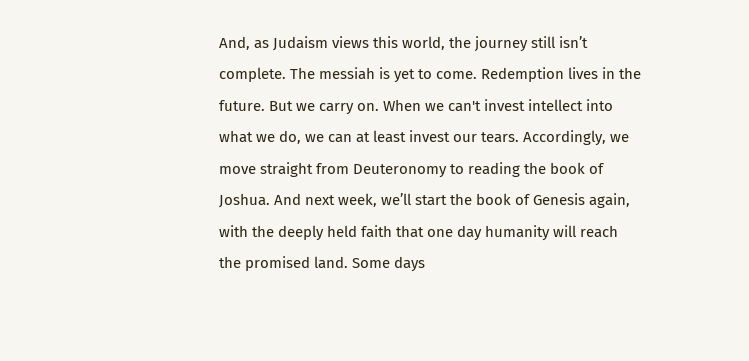And, as Judaism views this world, the journey still isn’t complete. The messiah is yet to come. Redemption lives in the future. But we carry on. When we can't invest intellect into what we do, we can at least invest our tears. Accordingly, we move straight from Deuteronomy to reading the book of Joshua. And next week, we’ll start the book of Genesis again, with the deeply held faith that one day humanity will reach the promised land. Some days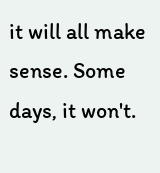it will all make sense. Some days, it won't.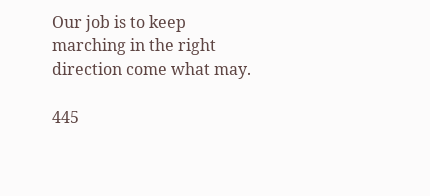Our job is to keep marching in the right direction come what may.

445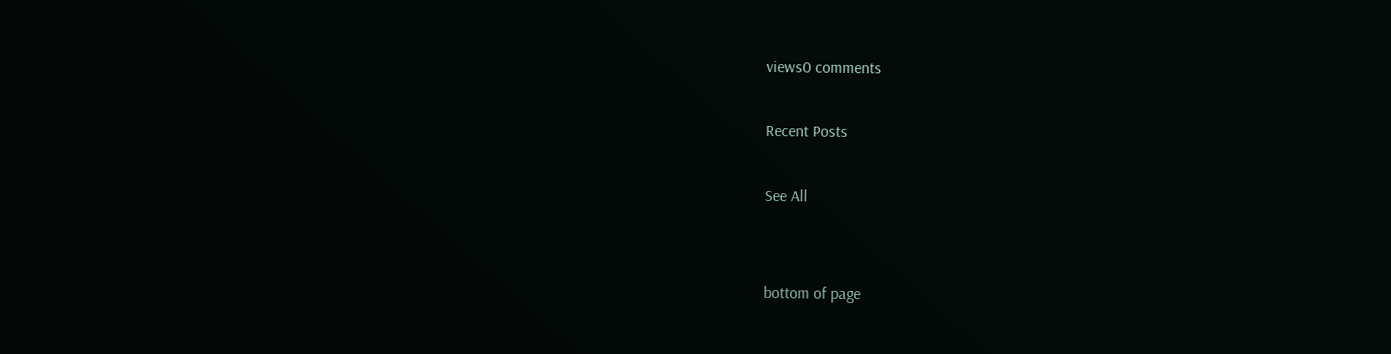views0 comments

Recent Posts

See All


bottom of page